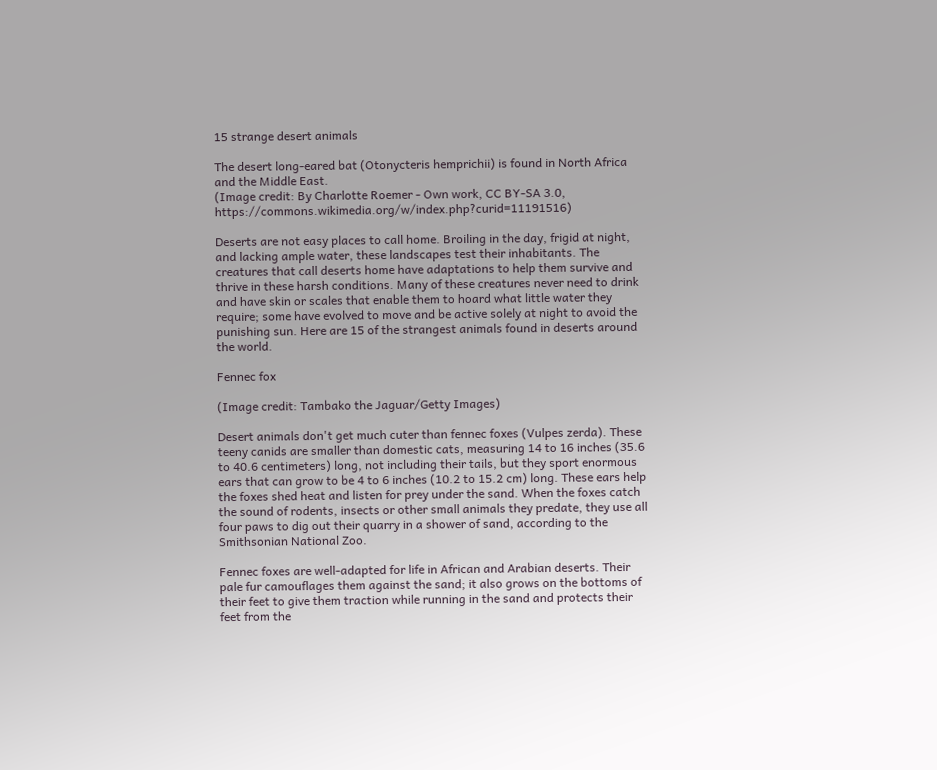15 strange desert animals

The desert long-eared bat (Otonycteris hemprichii) is found in North Africa and the Middle East.
(Image credit: By Charlotte Roemer - Own work, CC BY-SA 3.0, https://commons.wikimedia.org/w/index.php?curid=11191516)

Deserts are not easy places to call home. Broiling in the day, frigid at night, and lacking ample water, these landscapes test their inhabitants. The creatures that call deserts home have adaptations to help them survive and thrive in these harsh conditions. Many of these creatures never need to drink and have skin or scales that enable them to hoard what little water they require; some have evolved to move and be active solely at night to avoid the punishing sun. Here are 15 of the strangest animals found in deserts around the world.

Fennec fox

(Image credit: Tambako the Jaguar/Getty Images)

Desert animals don't get much cuter than fennec foxes (Vulpes zerda). These teeny canids are smaller than domestic cats, measuring 14 to 16 inches (35.6 to 40.6 centimeters) long, not including their tails, but they sport enormous ears that can grow to be 4 to 6 inches (10.2 to 15.2 cm) long. These ears help the foxes shed heat and listen for prey under the sand. When the foxes catch the sound of rodents, insects or other small animals they predate, they use all four paws to dig out their quarry in a shower of sand, according to the Smithsonian National Zoo.

Fennec foxes are well-adapted for life in African and Arabian deserts. Their pale fur camouflages them against the sand; it also grows on the bottoms of their feet to give them traction while running in the sand and protects their feet from the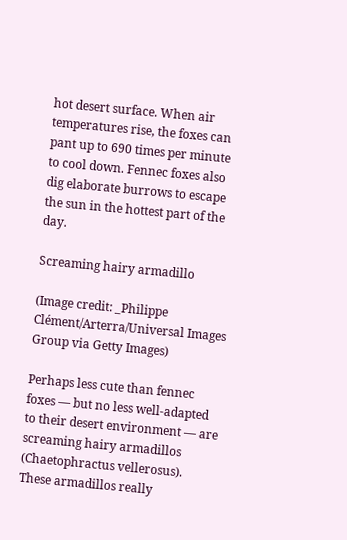hot desert surface. When air temperatures rise, the foxes can pant up to 690 times per minute to cool down. Fennec foxes also dig elaborate burrows to escape the sun in the hottest part of the day.

Screaming hairy armadillo

(Image credit: _Philippe Clément/Arterra/Universal Images Group via Getty Images)

Perhaps less cute than fennec foxes — but no less well-adapted to their desert environment — are screaming hairy armadillos (Chaetophractus vellerosus). These armadillos really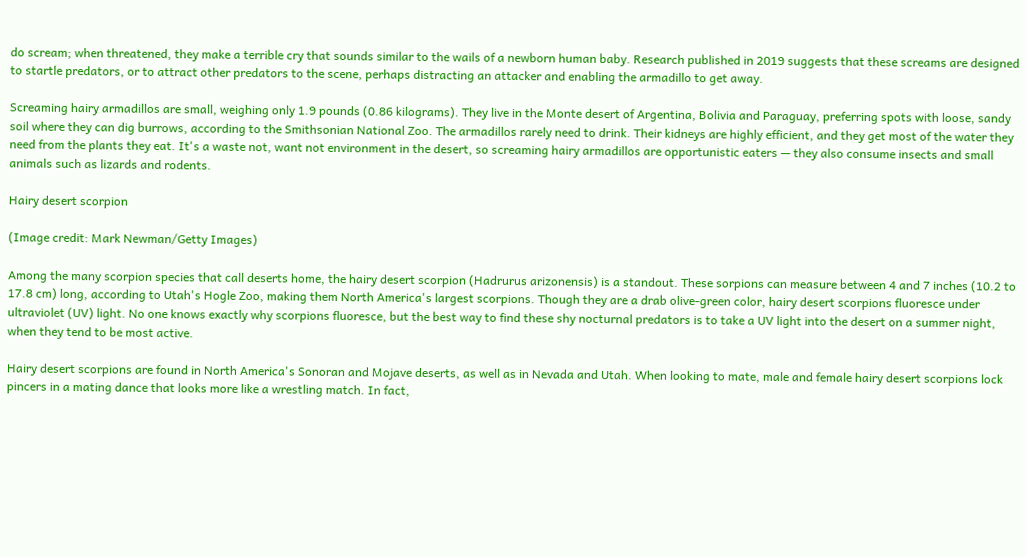do scream; when threatened, they make a terrible cry that sounds similar to the wails of a newborn human baby. Research published in 2019 suggests that these screams are designed to startle predators, or to attract other predators to the scene, perhaps distracting an attacker and enabling the armadillo to get away.

Screaming hairy armadillos are small, weighing only 1.9 pounds (0.86 kilograms). They live in the Monte desert of Argentina, Bolivia and Paraguay, preferring spots with loose, sandy soil where they can dig burrows, according to the Smithsonian National Zoo. The armadillos rarely need to drink. Their kidneys are highly efficient, and they get most of the water they need from the plants they eat. It's a waste not, want not environment in the desert, so screaming hairy armadillos are opportunistic eaters — they also consume insects and small animals such as lizards and rodents.

Hairy desert scorpion

(Image credit: Mark Newman/Getty Images)

Among the many scorpion species that call deserts home, the hairy desert scorpion (Hadrurus arizonensis) is a standout. These sorpions can measure between 4 and 7 inches (10.2 to 17.8 cm) long, according to Utah's Hogle Zoo, making them North America's largest scorpions. Though they are a drab olive-green color, hairy desert scorpions fluoresce under ultraviolet (UV) light. No one knows exactly why scorpions fluoresce, but the best way to find these shy nocturnal predators is to take a UV light into the desert on a summer night, when they tend to be most active.

Hairy desert scorpions are found in North America's Sonoran and Mojave deserts, as well as in Nevada and Utah. When looking to mate, male and female hairy desert scorpions lock pincers in a mating dance that looks more like a wrestling match. In fact,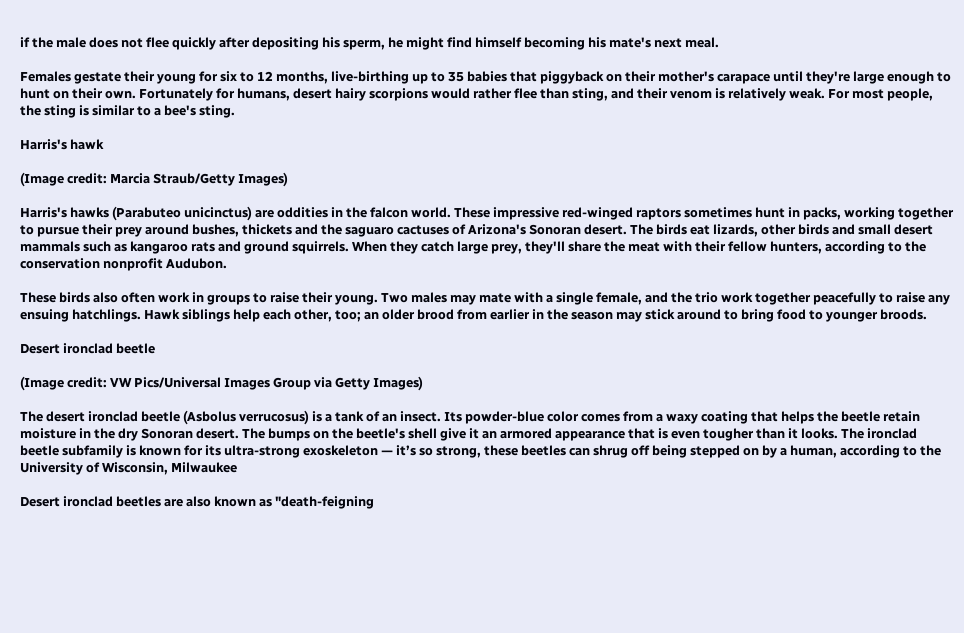if the male does not flee quickly after depositing his sperm, he might find himself becoming his mate's next meal.

Females gestate their young for six to 12 months, live-birthing up to 35 babies that piggyback on their mother's carapace until they're large enough to hunt on their own. Fortunately for humans, desert hairy scorpions would rather flee than sting, and their venom is relatively weak. For most people, the sting is similar to a bee's sting.

Harris's hawk

(Image credit: Marcia Straub/Getty Images)

Harris's hawks (Parabuteo unicinctus) are oddities in the falcon world. These impressive red-winged raptors sometimes hunt in packs, working together to pursue their prey around bushes, thickets and the saguaro cactuses of Arizona's Sonoran desert. The birds eat lizards, other birds and small desert mammals such as kangaroo rats and ground squirrels. When they catch large prey, they'll share the meat with their fellow hunters, according to the conservation nonprofit Audubon.

These birds also often work in groups to raise their young. Two males may mate with a single female, and the trio work together peacefully to raise any ensuing hatchlings. Hawk siblings help each other, too; an older brood from earlier in the season may stick around to bring food to younger broods.

Desert ironclad beetle

(Image credit: VW Pics/Universal Images Group via Getty Images)

The desert ironclad beetle (Asbolus verrucosus) is a tank of an insect. Its powder-blue color comes from a waxy coating that helps the beetle retain moisture in the dry Sonoran desert. The bumps on the beetle's shell give it an armored appearance that is even tougher than it looks. The ironclad beetle subfamily is known for its ultra-strong exoskeleton — it’s so strong, these beetles can shrug off being stepped on by a human, according to the University of Wisconsin, Milwaukee

Desert ironclad beetles are also known as "death-feigning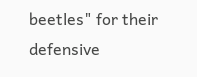beetles" for their defensive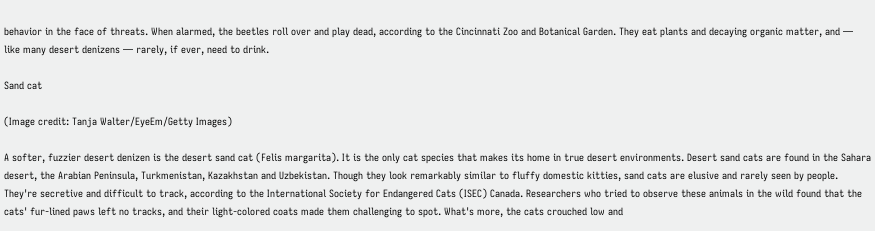behavior in the face of threats. When alarmed, the beetles roll over and play dead, according to the Cincinnati Zoo and Botanical Garden. They eat plants and decaying organic matter, and — like many desert denizens — rarely, if ever, need to drink.

Sand cat

(Image credit: Tanja Walter/EyeEm/Getty Images)

A softer, fuzzier desert denizen is the desert sand cat (Felis margarita). It is the only cat species that makes its home in true desert environments. Desert sand cats are found in the Sahara desert, the Arabian Peninsula, Turkmenistan, Kazakhstan and Uzbekistan. Though they look remarkably similar to fluffy domestic kitties, sand cats are elusive and rarely seen by people. They're secretive and difficult to track, according to the International Society for Endangered Cats (ISEC) Canada. Researchers who tried to observe these animals in the wild found that the cats' fur-lined paws left no tracks, and their light-colored coats made them challenging to spot. What's more, the cats crouched low and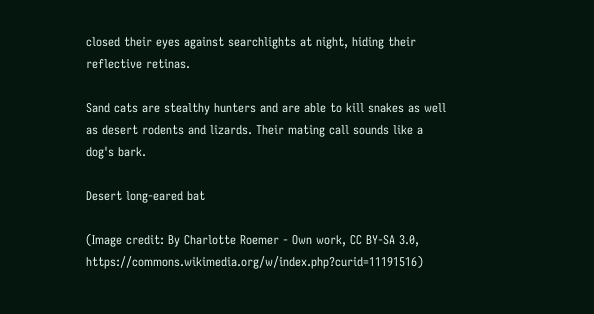closed their eyes against searchlights at night, hiding their reflective retinas.

Sand cats are stealthy hunters and are able to kill snakes as well as desert rodents and lizards. Their mating call sounds like a dog's bark.

Desert long-eared bat

(Image credit: By Charlotte Roemer - Own work, CC BY-SA 3.0, https://commons.wikimedia.org/w/index.php?curid=11191516)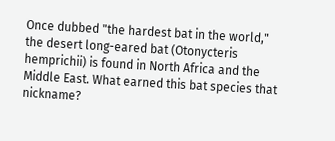Once dubbed "the hardest bat in the world," the desert long-eared bat (Otonycteris hemprichii) is found in North Africa and the Middle East. What earned this bat species that nickname?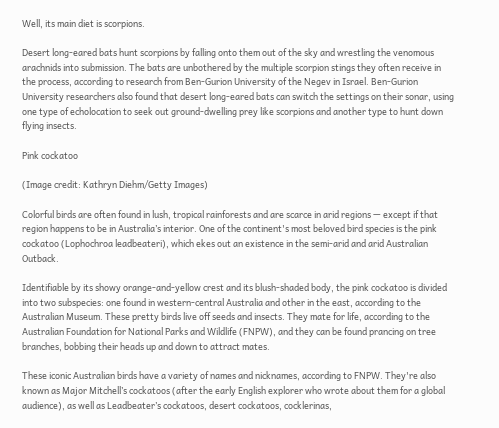Well, its main diet is scorpions.

Desert long-eared bats hunt scorpions by falling onto them out of the sky and wrestling the venomous arachnids into submission. The bats are unbothered by the multiple scorpion stings they often receive in the process, according to research from Ben-Gurion University of the Negev in Israel. Ben-Gurion University researchers also found that desert long-eared bats can switch the settings on their sonar, using one type of echolocation to seek out ground-dwelling prey like scorpions and another type to hunt down flying insects.

Pink cockatoo

(Image credit: Kathryn Diehm/Getty Images)

Colorful birds are often found in lush, tropical rainforests and are scarce in arid regions — except if that region happens to be in Australia’s interior. One of the continent's most beloved bird species is the pink cockatoo (Lophochroa leadbeateri), which ekes out an existence in the semi-arid and arid Australian Outback.

Identifiable by its showy orange-and-yellow crest and its blush-shaded body, the pink cockatoo is divided into two subspecies: one found in western-central Australia and other in the east, according to the Australian Museum. These pretty birds live off seeds and insects. They mate for life, according to the Australian Foundation for National Parks and Wildlife (FNPW), and they can be found prancing on tree branches, bobbing their heads up and down to attract mates.

These iconic Australian birds have a variety of names and nicknames, according to FNPW. They're also known as Major Mitchell’s cockatoos (after the early English explorer who wrote about them for a global audience), as well as Leadbeater’s cockatoos, desert cockatoos, cocklerinas,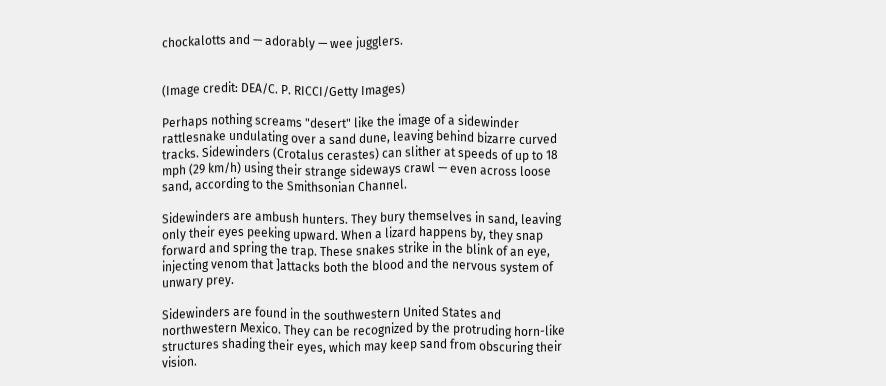chockalotts and — adorably — wee jugglers.


(Image credit: DEA/C. P. RICCI/Getty Images)

Perhaps nothing screams "desert" like the image of a sidewinder rattlesnake undulating over a sand dune, leaving behind bizarre curved tracks. Sidewinders (Crotalus cerastes) can slither at speeds of up to 18 mph (29 km/h) using their strange sideways crawl — even across loose sand, according to the Smithsonian Channel.

Sidewinders are ambush hunters. They bury themselves in sand, leaving only their eyes peeking upward. When a lizard happens by, they snap forward and spring the trap. These snakes strike in the blink of an eye, injecting venom that ]attacks both the blood and the nervous system of unwary prey.

Sidewinders are found in the southwestern United States and northwestern Mexico. They can be recognized by the protruding horn-like structures shading their eyes, which may keep sand from obscuring their vision.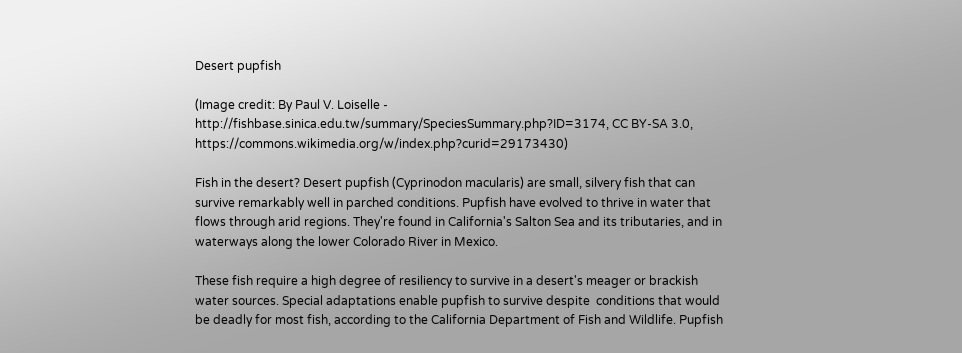Desert pupfish

(Image credit: By Paul V. Loiselle - http://fishbase.sinica.edu.tw/summary/SpeciesSummary.php?ID=3174, CC BY-SA 3.0, https://commons.wikimedia.org/w/index.php?curid=29173430)

Fish in the desert? Desert pupfish (Cyprinodon macularis) are small, silvery fish that can survive remarkably well in parched conditions. Pupfish have evolved to thrive in water that flows through arid regions. They're found in California's Salton Sea and its tributaries, and in waterways along the lower Colorado River in Mexico.

These fish require a high degree of resiliency to survive in a desert's meager or brackish water sources. Special adaptations enable pupfish to survive despite  conditions that would be deadly for most fish, according to the California Department of Fish and Wildlife. Pupfish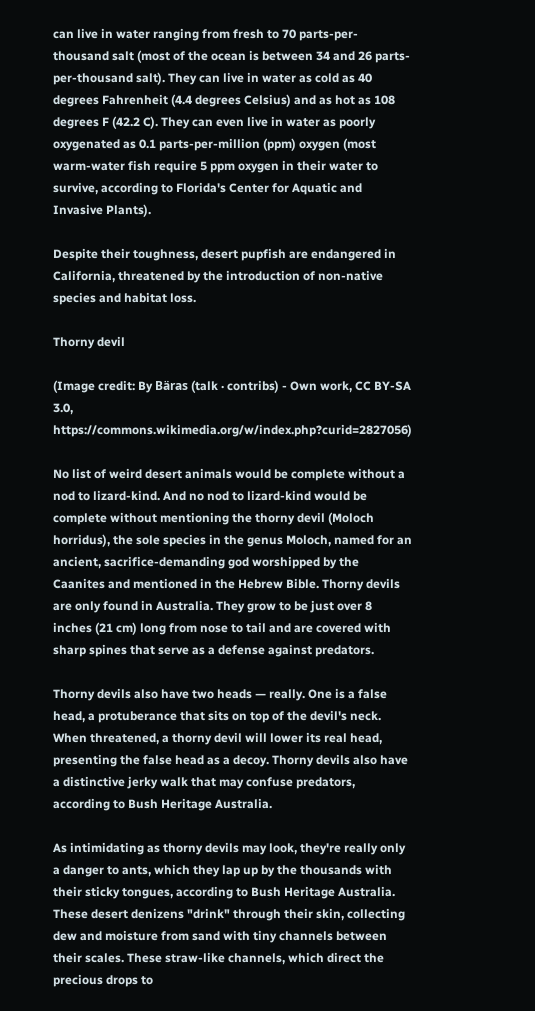can live in water ranging from fresh to 70 parts-per-thousand salt (most of the ocean is between 34 and 26 parts-per-thousand salt). They can live in water as cold as 40 degrees Fahrenheit (4.4 degrees Celsius) and as hot as 108 degrees F (42.2 C). They can even live in water as poorly oxygenated as 0.1 parts-per-million (ppm) oxygen (most warm-water fish require 5 ppm oxygen in their water to survive, according to Florida's Center for Aquatic and Invasive Plants).

Despite their toughness, desert pupfish are endangered in California, threatened by the introduction of non-native species and habitat loss.

Thorny devil

(Image credit: By Bäras (talk · contribs) - Own work, CC BY-SA 3.0, https://commons.wikimedia.org/w/index.php?curid=2827056)

No list of weird desert animals would be complete without a nod to lizard-kind. And no nod to lizard-kind would be complete without mentioning the thorny devil (Moloch horridus), the sole species in the genus Moloch, named for an ancient, sacrifice-demanding god worshipped by the Caanites and mentioned in the Hebrew Bible. Thorny devils are only found in Australia. They grow to be just over 8 inches (21 cm) long from nose to tail and are covered with sharp spines that serve as a defense against predators.

Thorny devils also have two heads — really. One is a false head, a protuberance that sits on top of the devil's neck. When threatened, a thorny devil will lower its real head, presenting the false head as a decoy. Thorny devils also have a distinctive jerky walk that may confuse predators, according to Bush Heritage Australia.

As intimidating as thorny devils may look, they're really only a danger to ants, which they lap up by the thousands with their sticky tongues, according to Bush Heritage Australia. These desert denizens "drink" through their skin, collecting dew and moisture from sand with tiny channels between their scales. These straw-like channels, which direct the precious drops to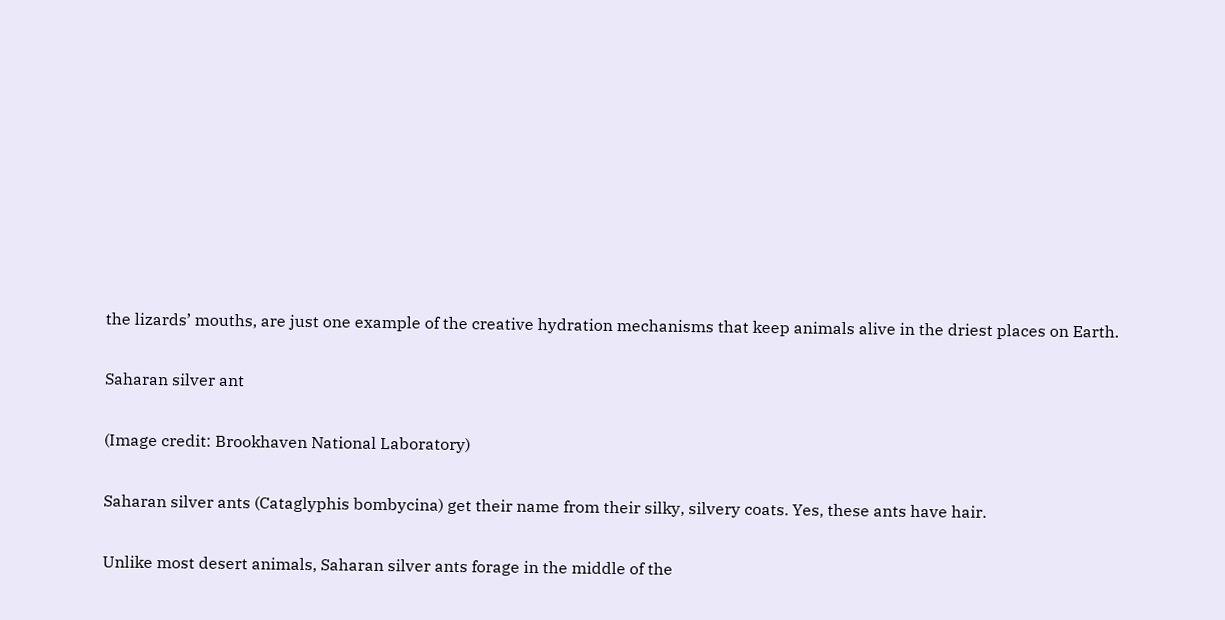the lizards’ mouths, are just one example of the creative hydration mechanisms that keep animals alive in the driest places on Earth.

Saharan silver ant

(Image credit: Brookhaven National Laboratory)

Saharan silver ants (Cataglyphis bombycina) get their name from their silky, silvery coats. Yes, these ants have hair.

Unlike most desert animals, Saharan silver ants forage in the middle of the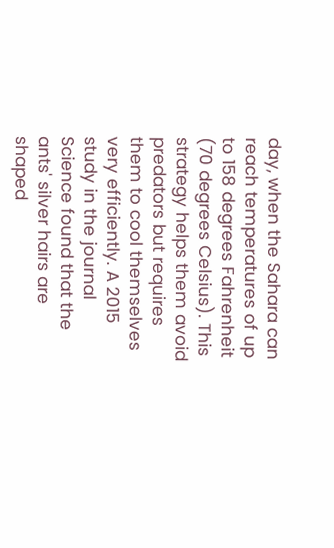day, when the Sahara can reach temperatures of up to 158 degrees Fahrenheit (70 degrees Celsius). This strategy helps them avoid predators but requires them to cool themselves very efficiently. A 2015 study in the journal Science found that the ants' silver hairs are shaped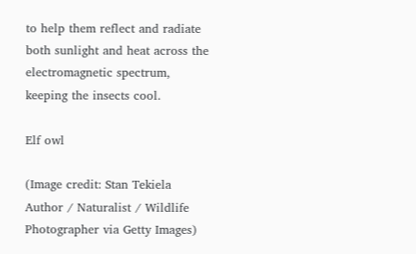to help them reflect and radiate both sunlight and heat across the electromagnetic spectrum, keeping the insects cool.

Elf owl

(Image credit: Stan Tekiela Author / Naturalist / Wildlife Photographer via Getty Images)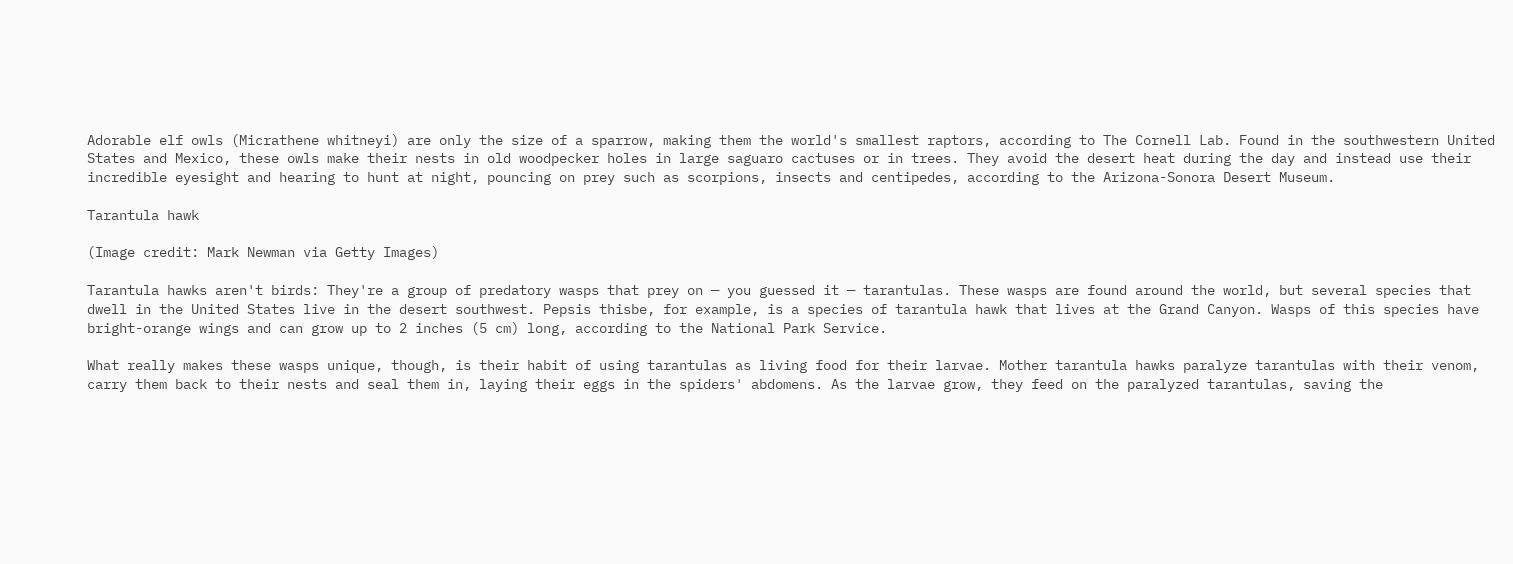Adorable elf owls (Micrathene whitneyi) are only the size of a sparrow, making them the world's smallest raptors, according to The Cornell Lab. Found in the southwestern United States and Mexico, these owls make their nests in old woodpecker holes in large saguaro cactuses or in trees. They avoid the desert heat during the day and instead use their incredible eyesight and hearing to hunt at night, pouncing on prey such as scorpions, insects and centipedes, according to the Arizona-Sonora Desert Museum.

Tarantula hawk

(Image credit: Mark Newman via Getty Images)

Tarantula hawks aren't birds: They're a group of predatory wasps that prey on — you guessed it — tarantulas. These wasps are found around the world, but several species that dwell in the United States live in the desert southwest. Pepsis thisbe, for example, is a species of tarantula hawk that lives at the Grand Canyon. Wasps of this species have bright-orange wings and can grow up to 2 inches (5 cm) long, according to the National Park Service.

What really makes these wasps unique, though, is their habit of using tarantulas as living food for their larvae. Mother tarantula hawks paralyze tarantulas with their venom, carry them back to their nests and seal them in, laying their eggs in the spiders' abdomens. As the larvae grow, they feed on the paralyzed tarantulas, saving the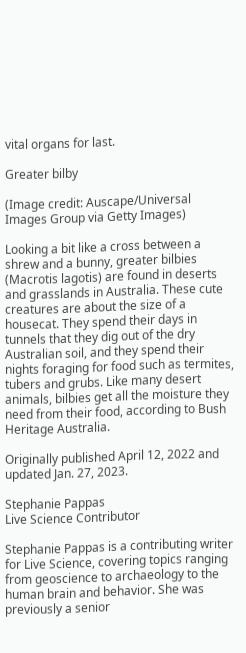vital organs for last.

Greater bilby

(Image credit: Auscape/Universal Images Group via Getty Images)

Looking a bit like a cross between a shrew and a bunny, greater bilbies (Macrotis lagotis) are found in deserts and grasslands in Australia. These cute creatures are about the size of a housecat. They spend their days in tunnels that they dig out of the dry Australian soil, and they spend their nights foraging for food such as termites, tubers and grubs. Like many desert animals, bilbies get all the moisture they need from their food, according to Bush Heritage Australia.

Originally published April 12, 2022 and updated Jan. 27, 2023.

Stephanie Pappas
Live Science Contributor

Stephanie Pappas is a contributing writer for Live Science, covering topics ranging from geoscience to archaeology to the human brain and behavior. She was previously a senior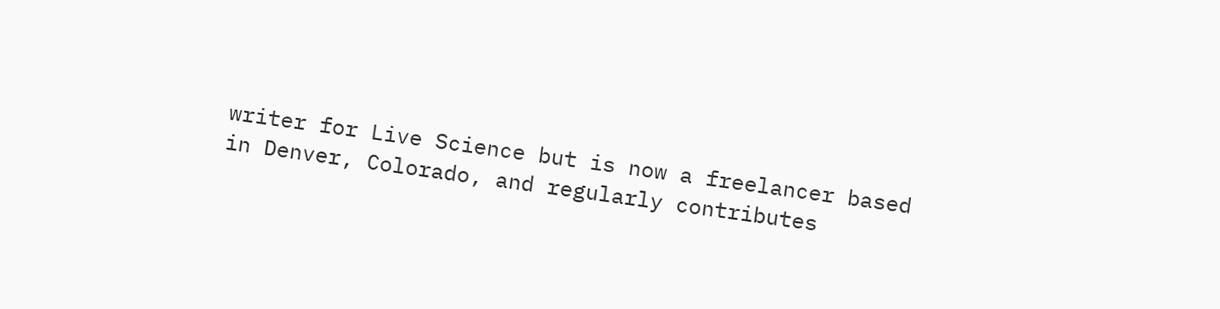writer for Live Science but is now a freelancer based in Denver, Colorado, and regularly contributes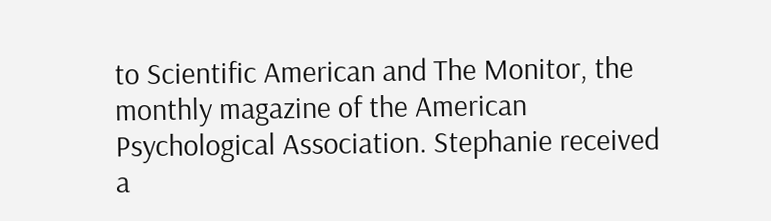to Scientific American and The Monitor, the monthly magazine of the American Psychological Association. Stephanie received a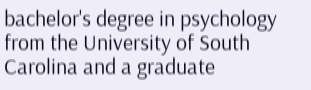bachelor's degree in psychology from the University of South Carolina and a graduate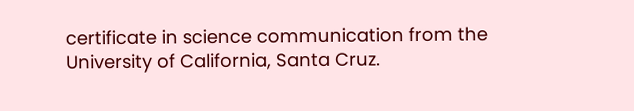certificate in science communication from the University of California, Santa Cruz.